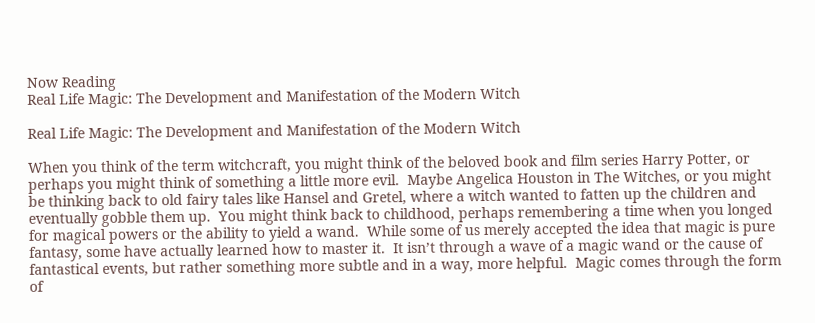Now Reading
Real Life Magic: The Development and Manifestation of the Modern Witch

Real Life Magic: The Development and Manifestation of the Modern Witch

When you think of the term witchcraft, you might think of the beloved book and film series Harry Potter, or perhaps you might think of something a little more evil.  Maybe Angelica Houston in The Witches, or you might be thinking back to old fairy tales like Hansel and Gretel, where a witch wanted to fatten up the children and eventually gobble them up.  You might think back to childhood, perhaps remembering a time when you longed for magical powers or the ability to yield a wand.  While some of us merely accepted the idea that magic is pure fantasy, some have actually learned how to master it.  It isn’t through a wave of a magic wand or the cause of fantastical events, but rather something more subtle and in a way, more helpful.  Magic comes through the form of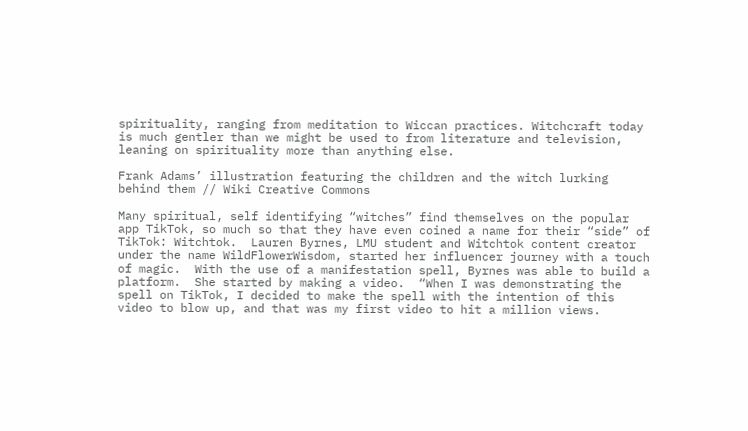spirituality, ranging from meditation to Wiccan practices. Witchcraft today is much gentler than we might be used to from literature and television, leaning on spirituality more than anything else.

Frank Adams’ illustration featuring the children and the witch lurking behind them // Wiki Creative Commons

Many spiritual, self identifying “witches” find themselves on the popular app TikTok, so much so that they have even coined a name for their “side” of TikTok: Witchtok.  Lauren Byrnes, LMU student and Witchtok content creator under the name WildFlowerWisdom, started her influencer journey with a touch of magic.  With the use of a manifestation spell, Byrnes was able to build a platform.  She started by making a video.  “When I was demonstrating the spell on TikTok, I decided to make the spell with the intention of this video to blow up, and that was my first video to hit a million views.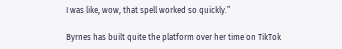I was like, wow, that spell worked so quickly.”

Byrnes has built quite the platform over her time on TikTok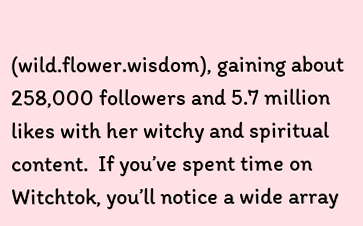(wild.flower.wisdom), gaining about 258,000 followers and 5.7 million likes with her witchy and spiritual content.  If you’ve spent time on Witchtok, you’ll notice a wide array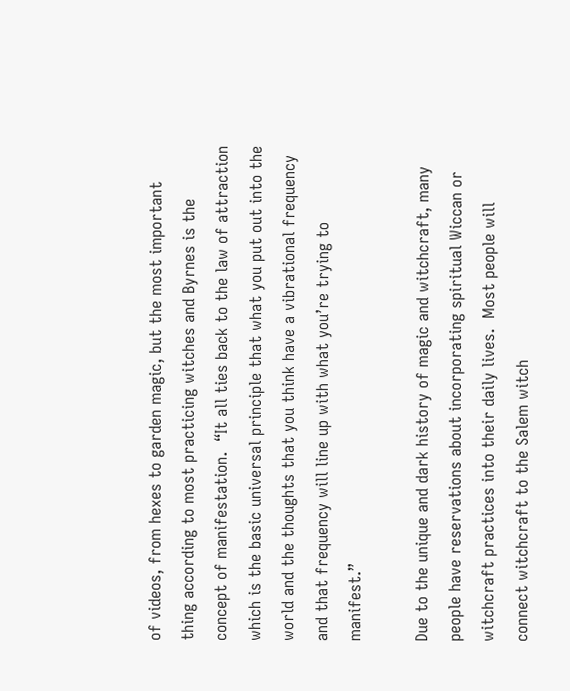of videos, from hexes to garden magic, but the most important thing according to most practicing witches and Byrnes is the concept of manifestation.  “It all ties back to the law of attraction which is the basic universal principle that what you put out into the world and the thoughts that you think have a vibrational frequency and that frequency will line up with what you’re trying to manifest.”

Due to the unique and dark history of magic and witchcraft, many people have reservations about incorporating spiritual Wiccan or witchcraft practices into their daily lives.  Most people will connect witchcraft to the Salem witch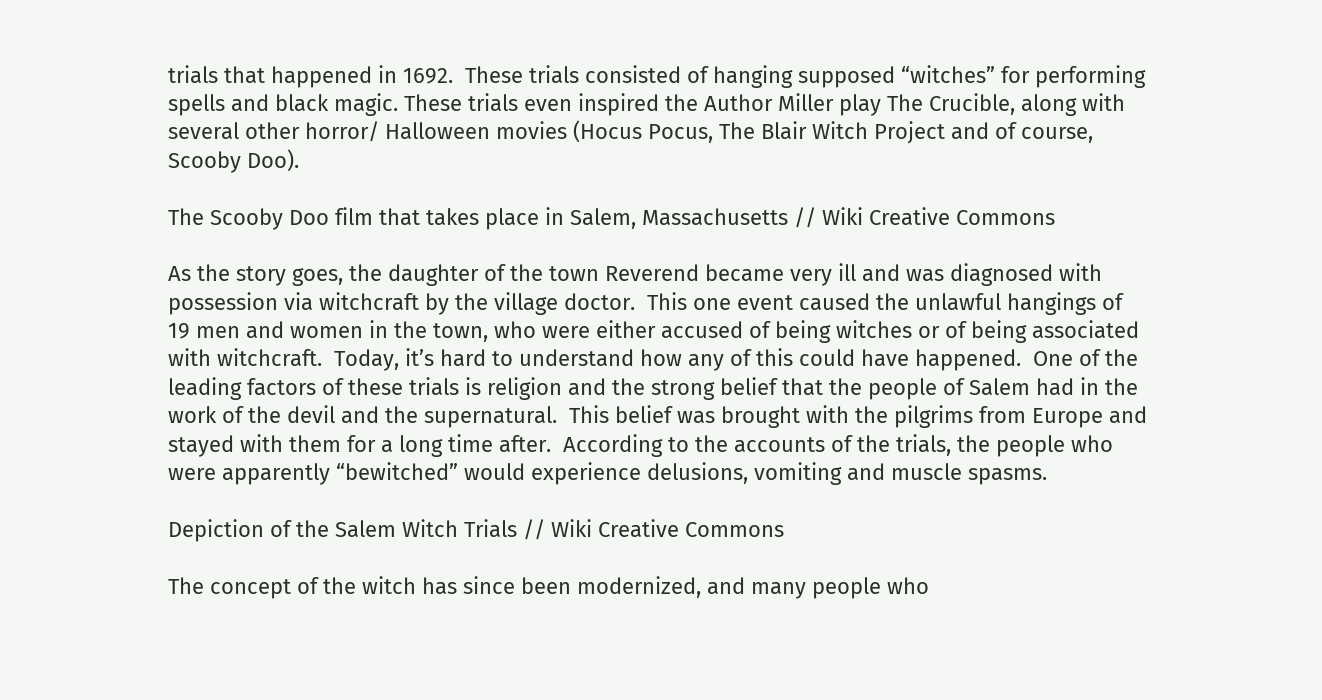trials that happened in 1692.  These trials consisted of hanging supposed “witches” for performing spells and black magic. These trials even inspired the Author Miller play The Crucible, along with several other horror/ Halloween movies (Hocus Pocus, The Blair Witch Project and of course, Scooby Doo).

The Scooby Doo film that takes place in Salem, Massachusetts // Wiki Creative Commons

As the story goes, the daughter of the town Reverend became very ill and was diagnosed with possession via witchcraft by the village doctor.  This one event caused the unlawful hangings of 19 men and women in the town, who were either accused of being witches or of being associated with witchcraft.  Today, it’s hard to understand how any of this could have happened.  One of the leading factors of these trials is religion and the strong belief that the people of Salem had in the work of the devil and the supernatural.  This belief was brought with the pilgrims from Europe and stayed with them for a long time after.  According to the accounts of the trials, the people who were apparently “bewitched” would experience delusions, vomiting and muscle spasms.

Depiction of the Salem Witch Trials // Wiki Creative Commons

The concept of the witch has since been modernized, and many people who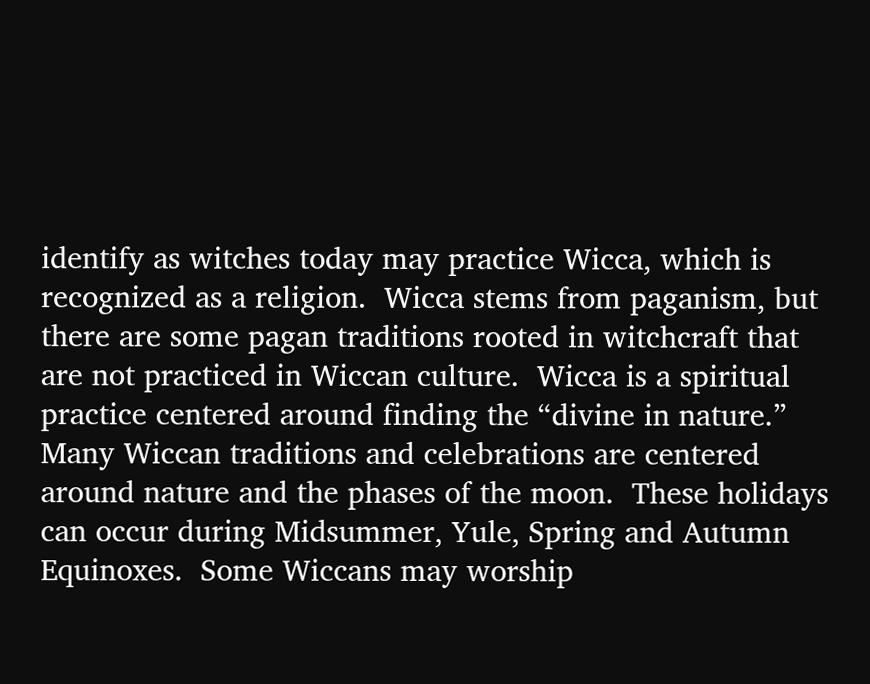identify as witches today may practice Wicca, which is recognized as a religion.  Wicca stems from paganism, but there are some pagan traditions rooted in witchcraft that are not practiced in Wiccan culture.  Wicca is a spiritual practice centered around finding the “divine in nature.” Many Wiccan traditions and celebrations are centered around nature and the phases of the moon.  These holidays can occur during Midsummer, Yule, Spring and Autumn Equinoxes.  Some Wiccans may worship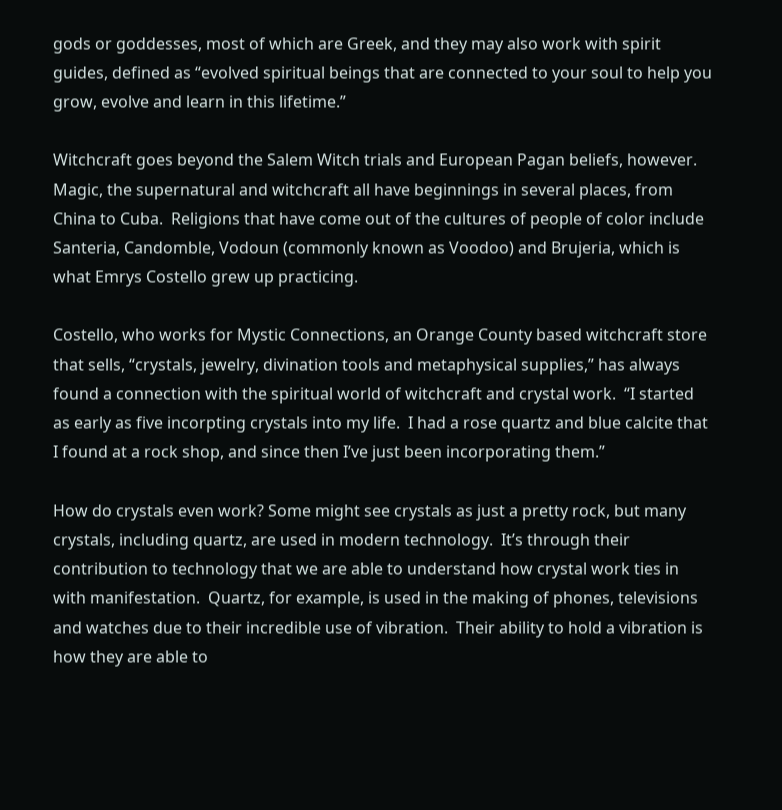gods or goddesses, most of which are Greek, and they may also work with spirit guides, defined as “evolved spiritual beings that are connected to your soul to help you grow, evolve and learn in this lifetime.”

Witchcraft goes beyond the Salem Witch trials and European Pagan beliefs, however.  Magic, the supernatural and witchcraft all have beginnings in several places, from China to Cuba.  Religions that have come out of the cultures of people of color include Santeria, Candomble, Vodoun (commonly known as Voodoo) and Brujeria, which is what Emrys Costello grew up practicing.

Costello, who works for Mystic Connections, an Orange County based witchcraft store that sells, “crystals, jewelry, divination tools and metaphysical supplies,” has always found a connection with the spiritual world of witchcraft and crystal work.  “I started as early as five incorpting crystals into my life.  I had a rose quartz and blue calcite that I found at a rock shop, and since then I’ve just been incorporating them.”

How do crystals even work? Some might see crystals as just a pretty rock, but many crystals, including quartz, are used in modern technology.  It’s through their contribution to technology that we are able to understand how crystal work ties in with manifestation.  Quartz, for example, is used in the making of phones, televisions and watches due to their incredible use of vibration.  Their ability to hold a vibration is how they are able to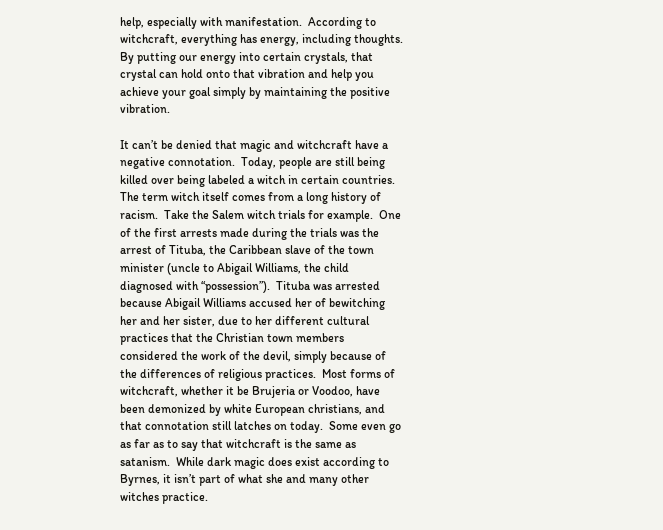help, especially with manifestation.  According to witchcraft, everything has energy, including thoughts.  By putting our energy into certain crystals, that crystal can hold onto that vibration and help you achieve your goal simply by maintaining the positive vibration.

It can’t be denied that magic and witchcraft have a negative connotation.  Today, people are still being killed over being labeled a witch in certain countries.  The term witch itself comes from a long history of racism.  Take the Salem witch trials for example.  One of the first arrests made during the trials was the arrest of Tituba, the Caribbean slave of the town minister (uncle to Abigail Williams, the child diagnosed with “possession”).  Tituba was arrested because Abigail Williams accused her of bewitching her and her sister, due to her different cultural practices that the Christian town members considered the work of the devil, simply because of the differences of religious practices.  Most forms of witchcraft, whether it be Brujeria or Voodoo, have been demonized by white European christians, and that connotation still latches on today.  Some even go as far as to say that witchcraft is the same as satanism.  While dark magic does exist according to Byrnes, it isn’t part of what she and many other witches practice.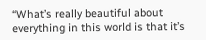“What’s really beautiful about everything in this world is that it’s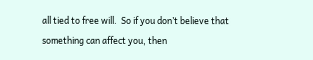all tied to free will.  So if you don’t believe that something can affect you, then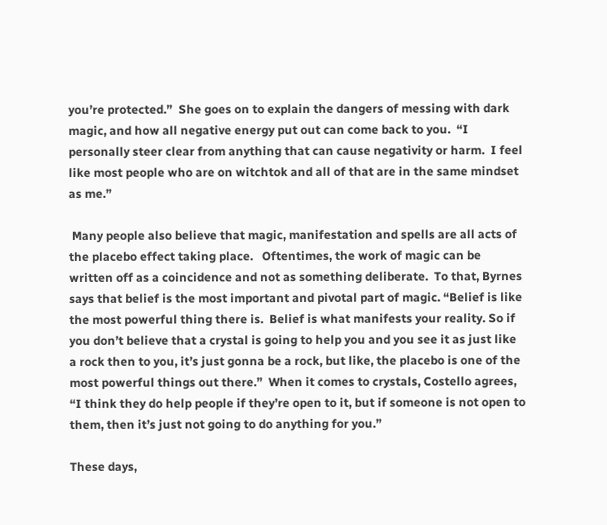you’re protected.”  She goes on to explain the dangers of messing with dark magic, and how all negative energy put out can come back to you.  “I personally steer clear from anything that can cause negativity or harm.  I feel like most people who are on witchtok and all of that are in the same mindset as me.”

 Many people also believe that magic, manifestation and spells are all acts of the placebo effect taking place.   Oftentimes, the work of magic can be written off as a coincidence and not as something deliberate.  To that, Byrnes says that belief is the most important and pivotal part of magic. “Belief is like the most powerful thing there is.  Belief is what manifests your reality. So if you don’t believe that a crystal is going to help you and you see it as just like a rock then to you, it’s just gonna be a rock, but like, the placebo is one of the most powerful things out there.”  When it comes to crystals, Costello agrees, “I think they do help people if they’re open to it, but if someone is not open to them, then it’s just not going to do anything for you.”

These days,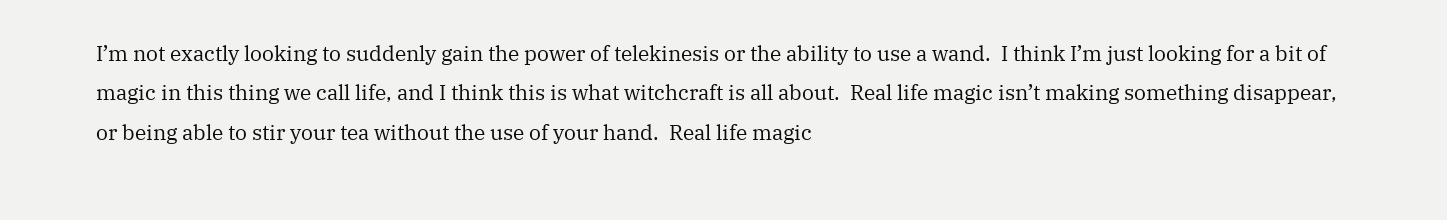I’m not exactly looking to suddenly gain the power of telekinesis or the ability to use a wand.  I think I’m just looking for a bit of magic in this thing we call life, and I think this is what witchcraft is all about.  Real life magic isn’t making something disappear, or being able to stir your tea without the use of your hand.  Real life magic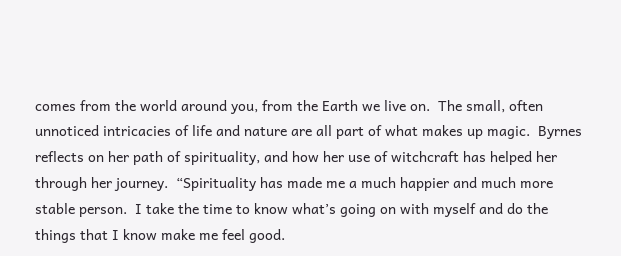comes from the world around you, from the Earth we live on.  The small, often unnoticed intricacies of life and nature are all part of what makes up magic.  Byrnes reflects on her path of spirituality, and how her use of witchcraft has helped her through her journey.  “Spirituality has made me a much happier and much more stable person.  I take the time to know what’s going on with myself and do the things that I know make me feel good.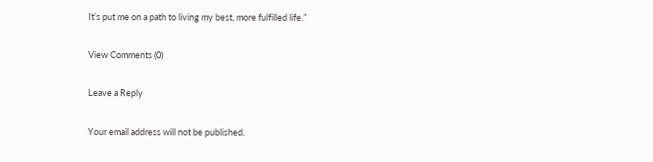It’s put me on a path to living my best, more fulfilled life.”

View Comments (0)

Leave a Reply

Your email address will not be published.